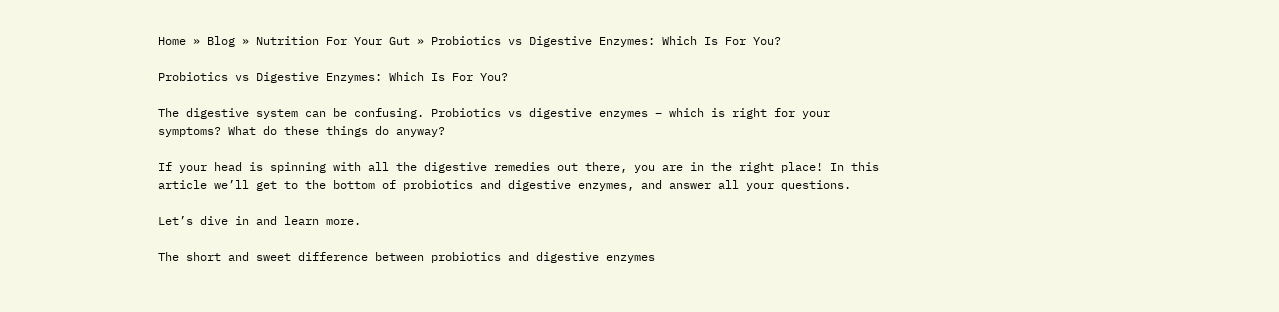Home » Blog » Nutrition For Your Gut » Probiotics vs Digestive Enzymes: Which Is For You?

Probiotics vs Digestive Enzymes: Which Is For You?

The digestive system can be confusing. Probiotics vs digestive enzymes – which is right for your symptoms? What do these things do anyway?

If your head is spinning with all the digestive remedies out there, you are in the right place! In this article we’ll get to the bottom of probiotics and digestive enzymes, and answer all your questions.

Let’s dive in and learn more.

The short and sweet difference between probiotics and digestive enzymes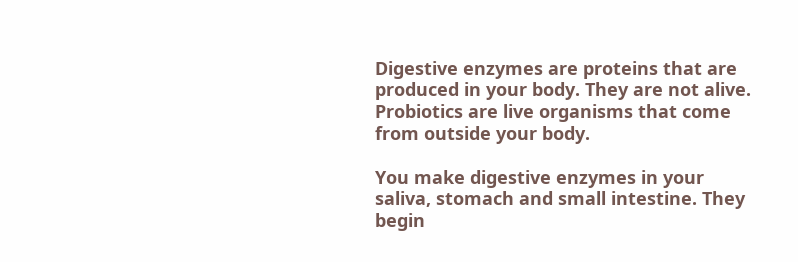Digestive enzymes are proteins that are produced in your body. They are not alive. Probiotics are live organisms that come from outside your body.

You make digestive enzymes in your saliva, stomach and small intestine. They begin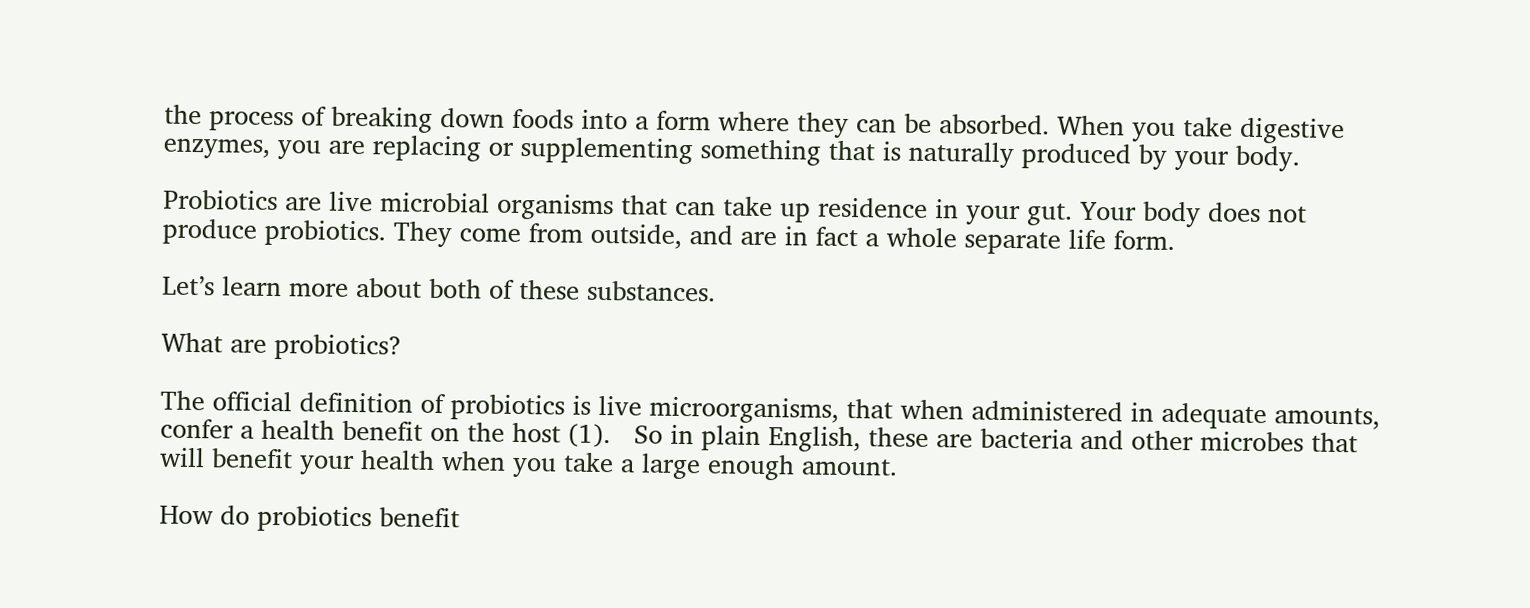the process of breaking down foods into a form where they can be absorbed. When you take digestive enzymes, you are replacing or supplementing something that is naturally produced by your body.

Probiotics are live microbial organisms that can take up residence in your gut. Your body does not produce probiotics. They come from outside, and are in fact a whole separate life form.

Let’s learn more about both of these substances.

What are probiotics?

The official definition of probiotics is live microorganisms, that when administered in adequate amounts, confer a health benefit on the host (1).   So in plain English, these are bacteria and other microbes that will benefit your health when you take a large enough amount.

How do probiotics benefit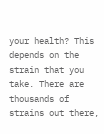your health? This depends on the strain that you take. There are thousands of strains out there,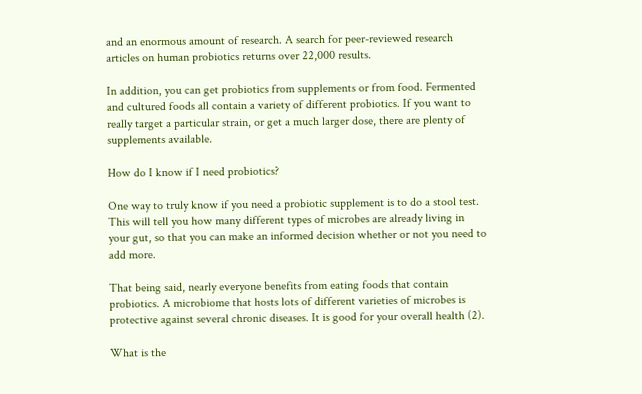and an enormous amount of research. A search for peer-reviewed research articles on human probiotics returns over 22,000 results.

In addition, you can get probiotics from supplements or from food. Fermented and cultured foods all contain a variety of different probiotics. If you want to really target a particular strain, or get a much larger dose, there are plenty of supplements available.

How do I know if I need probiotics?

One way to truly know if you need a probiotic supplement is to do a stool test. This will tell you how many different types of microbes are already living in your gut, so that you can make an informed decision whether or not you need to add more.

That being said, nearly everyone benefits from eating foods that contain probiotics. A microbiome that hosts lots of different varieties of microbes is protective against several chronic diseases. It is good for your overall health (2).

What is the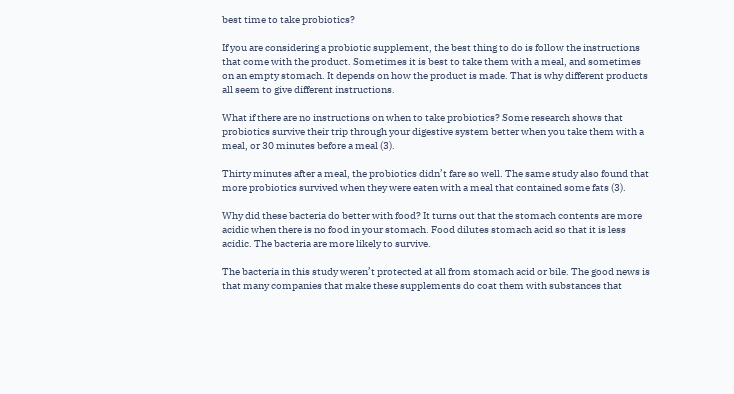best time to take probiotics?

If you are considering a probiotic supplement, the best thing to do is follow the instructions that come with the product. Sometimes it is best to take them with a meal, and sometimes on an empty stomach. It depends on how the product is made. That is why different products all seem to give different instructions.

What if there are no instructions on when to take probiotics? Some research shows that probiotics survive their trip through your digestive system better when you take them with a meal, or 30 minutes before a meal (3).

Thirty minutes after a meal, the probiotics didn’t fare so well. The same study also found that more probiotics survived when they were eaten with a meal that contained some fats (3).

Why did these bacteria do better with food? It turns out that the stomach contents are more acidic when there is no food in your stomach. Food dilutes stomach acid so that it is less acidic. The bacteria are more likely to survive.

The bacteria in this study weren’t protected at all from stomach acid or bile. The good news is that many companies that make these supplements do coat them with substances that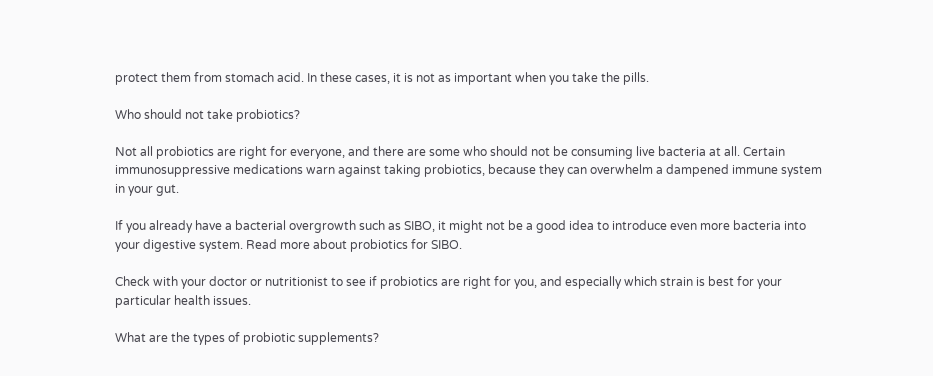protect them from stomach acid. In these cases, it is not as important when you take the pills.

Who should not take probiotics?

Not all probiotics are right for everyone, and there are some who should not be consuming live bacteria at all. Certain immunosuppressive medications warn against taking probiotics, because they can overwhelm a dampened immune system in your gut.

If you already have a bacterial overgrowth such as SIBO, it might not be a good idea to introduce even more bacteria into your digestive system. Read more about probiotics for SIBO.

Check with your doctor or nutritionist to see if probiotics are right for you, and especially which strain is best for your particular health issues.

What are the types of probiotic supplements?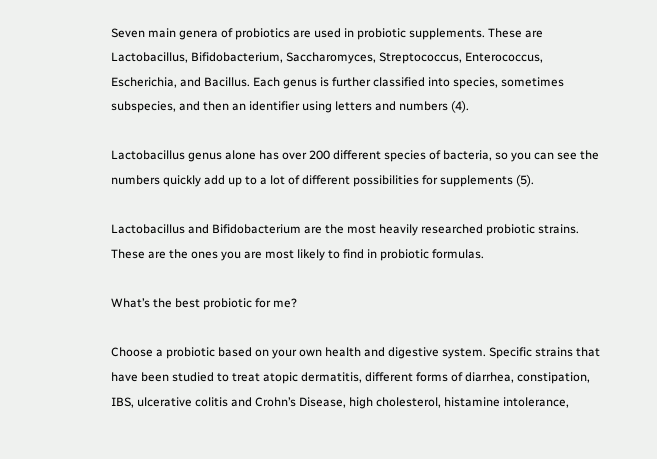Seven main genera of probiotics are used in probiotic supplements. These are Lactobacillus, Bifidobacterium, Saccharomyces, Streptococcus, Enterococcus, Escherichia, and Bacillus. Each genus is further classified into species, sometimes subspecies, and then an identifier using letters and numbers (4).

Lactobacillus genus alone has over 200 different species of bacteria, so you can see the numbers quickly add up to a lot of different possibilities for supplements (5).

Lactobacillus and Bifidobacterium are the most heavily researched probiotic strains. These are the ones you are most likely to find in probiotic formulas.

What’s the best probiotic for me?

Choose a probiotic based on your own health and digestive system. Specific strains that have been studied to treat atopic dermatitis, different forms of diarrhea, constipation, IBS, ulcerative colitis and Crohn’s Disease, high cholesterol, histamine intolerance,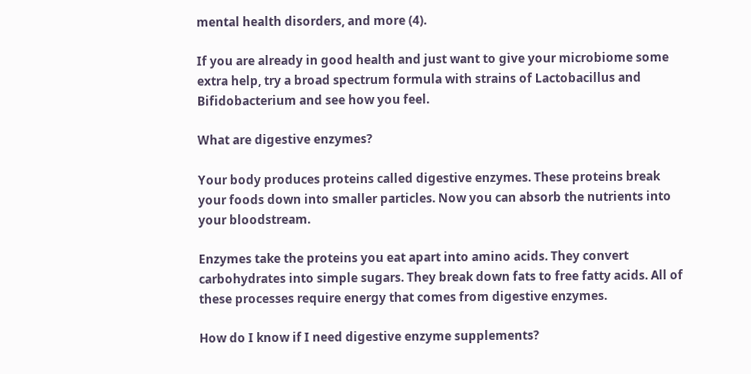mental health disorders, and more (4).

If you are already in good health and just want to give your microbiome some extra help, try a broad spectrum formula with strains of Lactobacillus and Bifidobacterium and see how you feel.

What are digestive enzymes?

Your body produces proteins called digestive enzymes. These proteins break your foods down into smaller particles. Now you can absorb the nutrients into your bloodstream.

Enzymes take the proteins you eat apart into amino acids. They convert carbohydrates into simple sugars. They break down fats to free fatty acids. All of these processes require energy that comes from digestive enzymes.

How do I know if I need digestive enzyme supplements?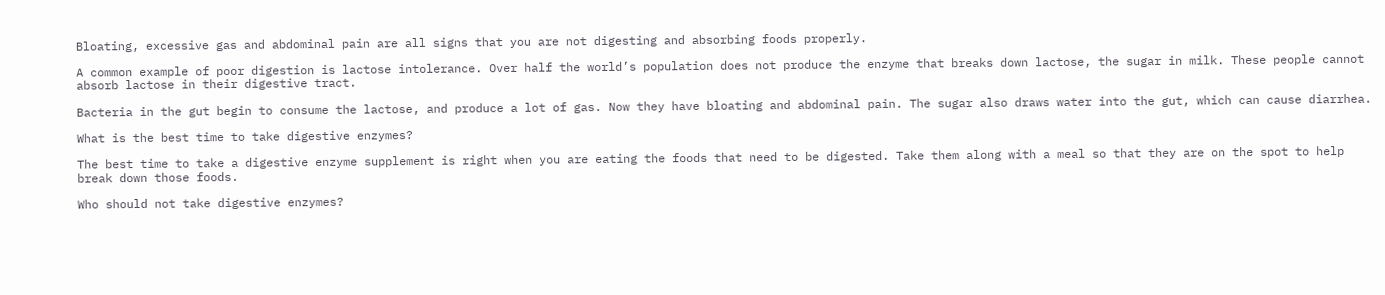Bloating, excessive gas and abdominal pain are all signs that you are not digesting and absorbing foods properly.

A common example of poor digestion is lactose intolerance. Over half the world’s population does not produce the enzyme that breaks down lactose, the sugar in milk. These people cannot absorb lactose in their digestive tract.

Bacteria in the gut begin to consume the lactose, and produce a lot of gas. Now they have bloating and abdominal pain. The sugar also draws water into the gut, which can cause diarrhea.

What is the best time to take digestive enzymes?

The best time to take a digestive enzyme supplement is right when you are eating the foods that need to be digested. Take them along with a meal so that they are on the spot to help break down those foods.

Who should not take digestive enzymes?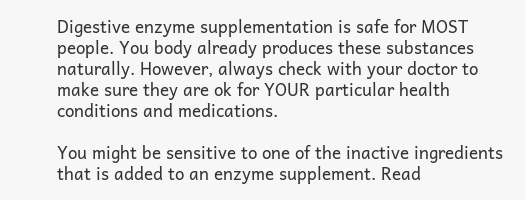Digestive enzyme supplementation is safe for MOST people. You body already produces these substances naturally. However, always check with your doctor to make sure they are ok for YOUR particular health conditions and medications.

You might be sensitive to one of the inactive ingredients that is added to an enzyme supplement. Read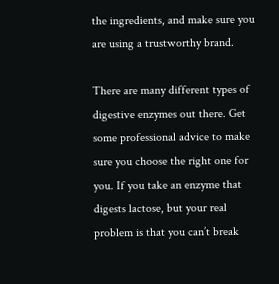the ingredients, and make sure you are using a trustworthy brand.

There are many different types of digestive enzymes out there. Get some professional advice to make sure you choose the right one for you. If you take an enzyme that digests lactose, but your real problem is that you can’t break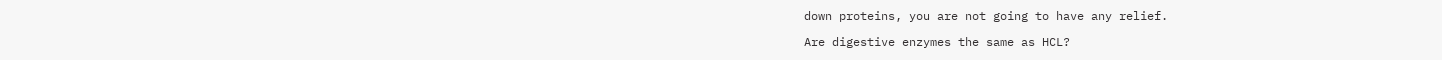down proteins, you are not going to have any relief.

Are digestive enzymes the same as HCL?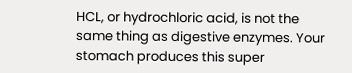HCL, or hydrochloric acid, is not the same thing as digestive enzymes. Your stomach produces this super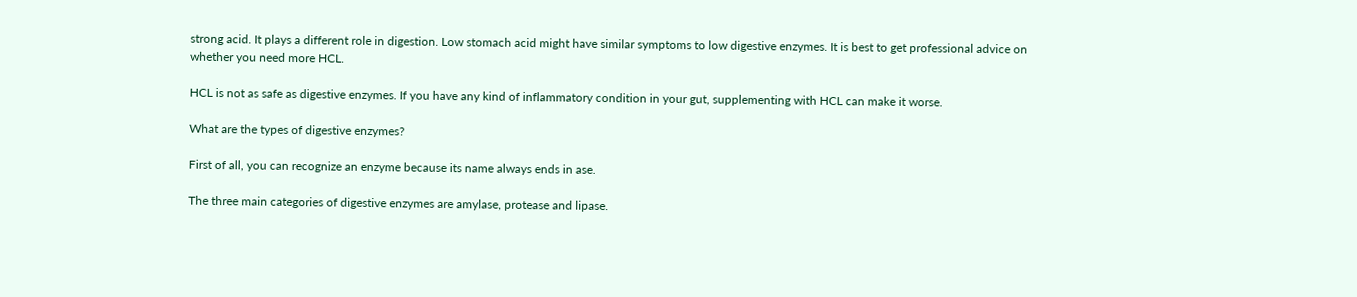strong acid. It plays a different role in digestion. Low stomach acid might have similar symptoms to low digestive enzymes. It is best to get professional advice on whether you need more HCL.

HCL is not as safe as digestive enzymes. If you have any kind of inflammatory condition in your gut, supplementing with HCL can make it worse.

What are the types of digestive enzymes?

First of all, you can recognize an enzyme because its name always ends in ase.

The three main categories of digestive enzymes are amylase, protease and lipase.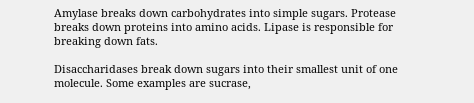Amylase breaks down carbohydrates into simple sugars. Protease breaks down proteins into amino acids. Lipase is responsible for breaking down fats.

Disaccharidases break down sugars into their smallest unit of one molecule. Some examples are sucrase,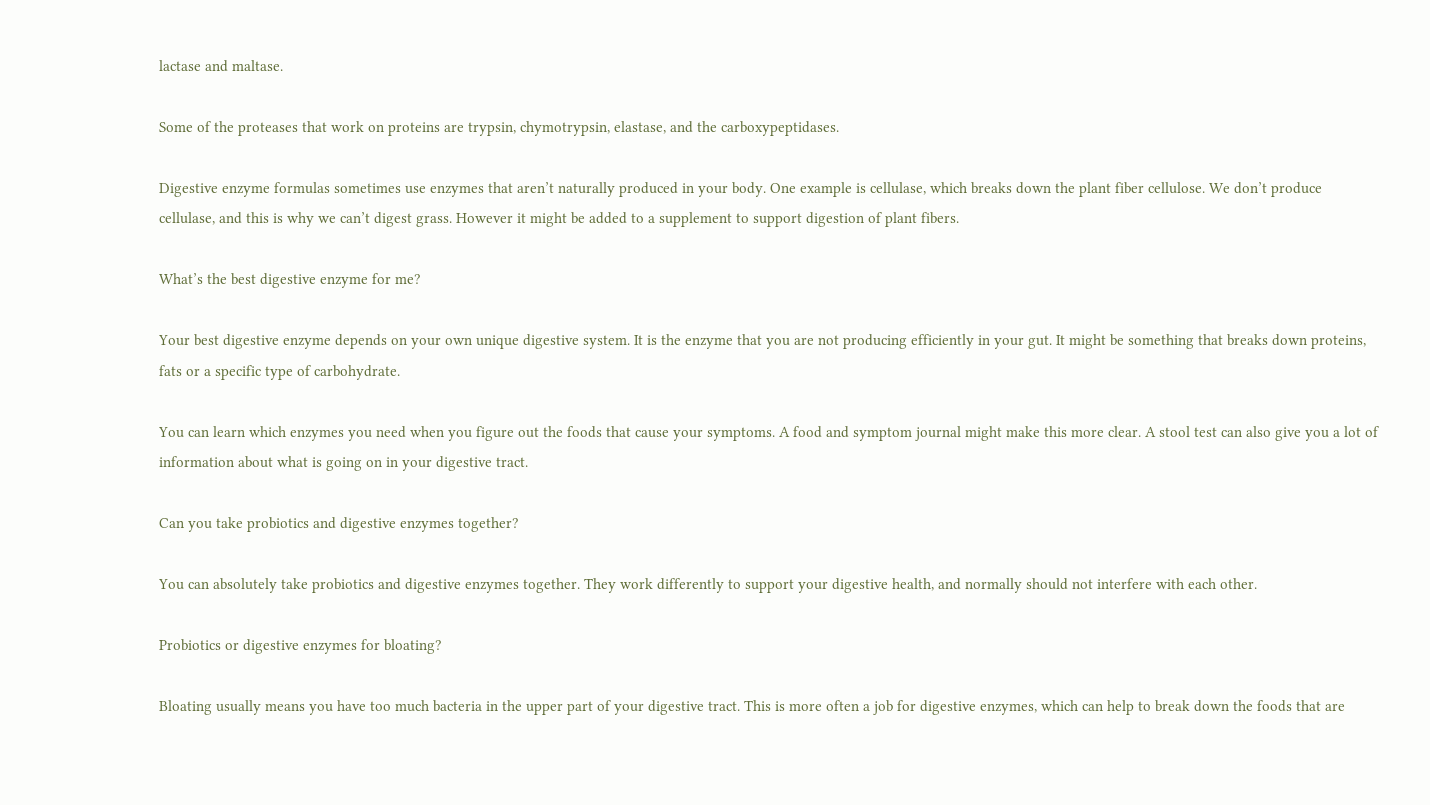lactase and maltase.

Some of the proteases that work on proteins are trypsin, chymotrypsin, elastase, and the carboxypeptidases.

Digestive enzyme formulas sometimes use enzymes that aren’t naturally produced in your body. One example is cellulase, which breaks down the plant fiber cellulose. We don’t produce cellulase, and this is why we can’t digest grass. However it might be added to a supplement to support digestion of plant fibers.

What’s the best digestive enzyme for me?

Your best digestive enzyme depends on your own unique digestive system. It is the enzyme that you are not producing efficiently in your gut. It might be something that breaks down proteins, fats or a specific type of carbohydrate.

You can learn which enzymes you need when you figure out the foods that cause your symptoms. A food and symptom journal might make this more clear. A stool test can also give you a lot of information about what is going on in your digestive tract.

Can you take probiotics and digestive enzymes together?

You can absolutely take probiotics and digestive enzymes together. They work differently to support your digestive health, and normally should not interfere with each other.

Probiotics or digestive enzymes for bloating?

Bloating usually means you have too much bacteria in the upper part of your digestive tract. This is more often a job for digestive enzymes, which can help to break down the foods that are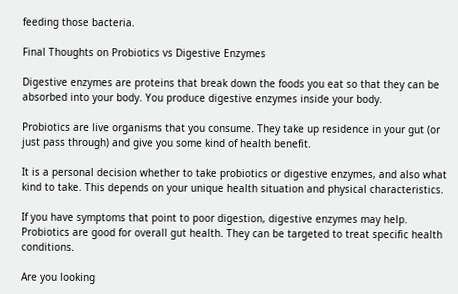feeding those bacteria.

Final Thoughts on Probiotics vs Digestive Enzymes

Digestive enzymes are proteins that break down the foods you eat so that they can be absorbed into your body. You produce digestive enzymes inside your body.

Probiotics are live organisms that you consume. They take up residence in your gut (or just pass through) and give you some kind of health benefit.

It is a personal decision whether to take probiotics or digestive enzymes, and also what kind to take. This depends on your unique health situation and physical characteristics.

If you have symptoms that point to poor digestion, digestive enzymes may help. Probiotics are good for overall gut health. They can be targeted to treat specific health conditions.

Are you looking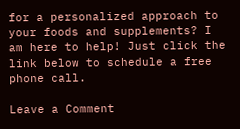for a personalized approach to your foods and supplements? I am here to help! Just click the link below to schedule a free phone call.

Leave a Comment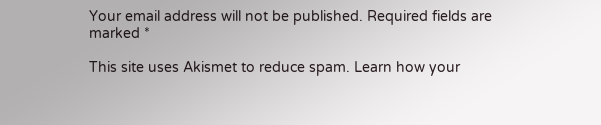Your email address will not be published. Required fields are marked *

This site uses Akismet to reduce spam. Learn how your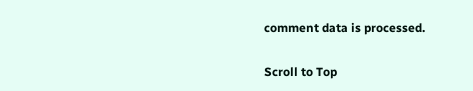comment data is processed.

Scroll to Top